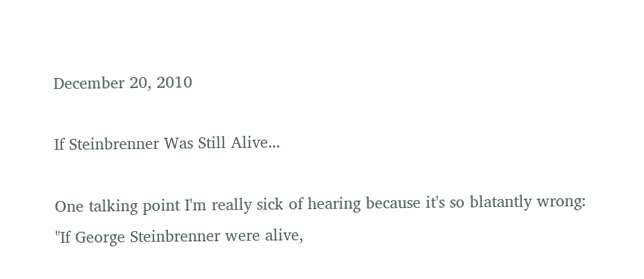December 20, 2010

If Steinbrenner Was Still Alive...

One talking point I'm really sick of hearing because it's so blatantly wrong: "If George Steinbrenner were alive,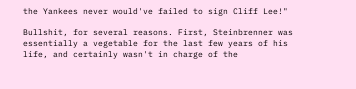the Yankees never would've failed to sign Cliff Lee!"

Bullshit, for several reasons. First, Steinbrenner was essentially a vegetable for the last few years of his life, and certainly wasn't in charge of the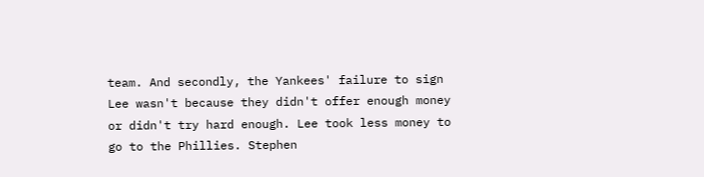team. And secondly, the Yankees' failure to sign Lee wasn't because they didn't offer enough money or didn't try hard enough. Lee took less money to go to the Phillies. Stephen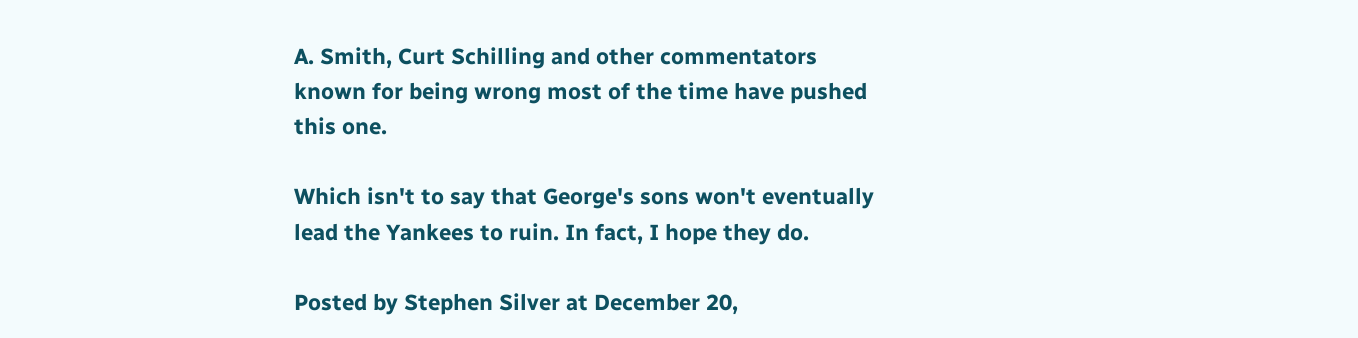A. Smith, Curt Schilling and other commentators known for being wrong most of the time have pushed this one.

Which isn't to say that George's sons won't eventually lead the Yankees to ruin. In fact, I hope they do.

Posted by Stephen Silver at December 20,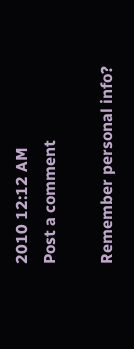2010 12:12 AM
Post a comment

Remember personal info?